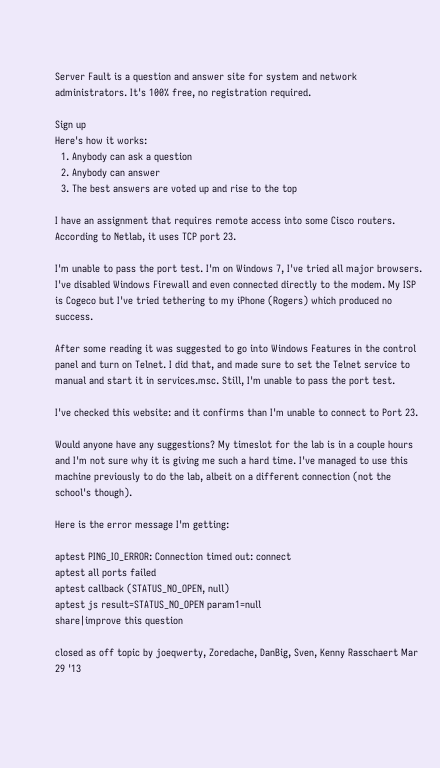Server Fault is a question and answer site for system and network administrators. It's 100% free, no registration required.

Sign up
Here's how it works:
  1. Anybody can ask a question
  2. Anybody can answer
  3. The best answers are voted up and rise to the top

I have an assignment that requires remote access into some Cisco routers. According to Netlab, it uses TCP port 23.

I'm unable to pass the port test. I'm on Windows 7, I've tried all major browsers. I've disabled Windows Firewall and even connected directly to the modem. My ISP is Cogeco but I've tried tethering to my iPhone (Rogers) which produced no success.

After some reading it was suggested to go into Windows Features in the control panel and turn on Telnet. I did that, and made sure to set the Telnet service to manual and start it in services.msc. Still, I'm unable to pass the port test.

I've checked this website: and it confirms than I'm unable to connect to Port 23.

Would anyone have any suggestions? My timeslot for the lab is in a couple hours and I'm not sure why it is giving me such a hard time. I've managed to use this machine previously to do the lab, albeit on a different connection (not the school's though).

Here is the error message I'm getting:

aptest PING_IO_ERROR: Connection timed out: connect
aptest all ports failed
aptest callback (STATUS_NO_OPEN, null)
aptest js result=STATUS_NO_OPEN param1=null
share|improve this question

closed as off topic by joeqwerty, Zoredache, DanBig, Sven, Kenny Rasschaert Mar 29 '13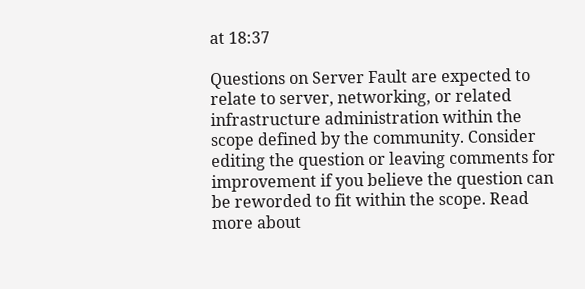at 18:37

Questions on Server Fault are expected to relate to server, networking, or related infrastructure administration within the scope defined by the community. Consider editing the question or leaving comments for improvement if you believe the question can be reworded to fit within the scope. Read more about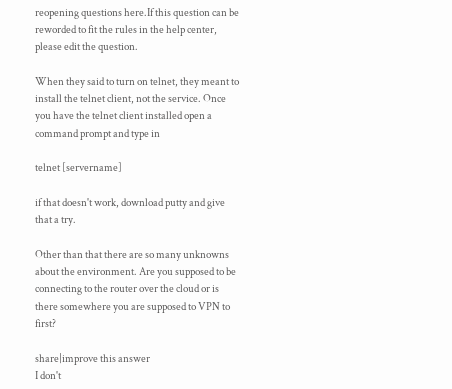reopening questions here.If this question can be reworded to fit the rules in the help center, please edit the question.

When they said to turn on telnet, they meant to install the telnet client, not the service. Once you have the telnet client installed open a command prompt and type in

telnet [servername]

if that doesn't work, download putty and give that a try.

Other than that there are so many unknowns about the environment. Are you supposed to be connecting to the router over the cloud or is there somewhere you are supposed to VPN to first?

share|improve this answer
I don't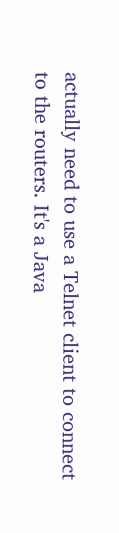actually need to use a Telnet client to connect to the routers. It's a Java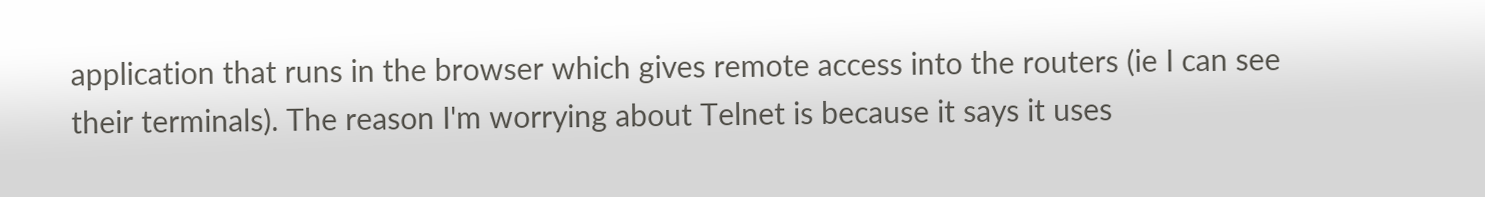application that runs in the browser which gives remote access into the routers (ie I can see their terminals). The reason I'm worrying about Telnet is because it says it uses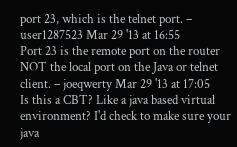port 23, which is the telnet port. – user1287523 Mar 29 '13 at 16:55
Port 23 is the remote port on the router NOT the local port on the Java or telnet client. – joeqwerty Mar 29 '13 at 17:05
Is this a CBT? Like a java based virtual environment? I'd check to make sure your java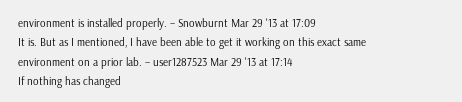environment is installed properly. – Snowburnt Mar 29 '13 at 17:09
It is. But as I mentioned, I have been able to get it working on this exact same environment on a prior lab. – user1287523 Mar 29 '13 at 17:14
If nothing has changed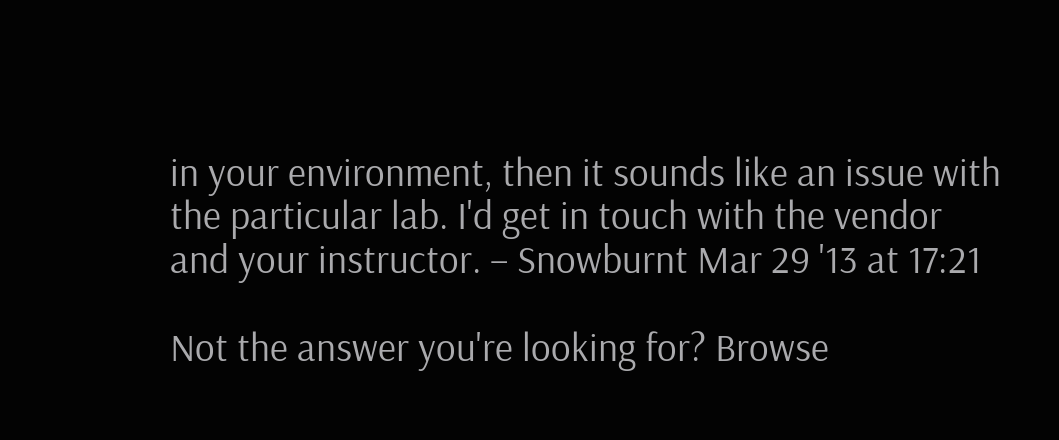in your environment, then it sounds like an issue with the particular lab. I'd get in touch with the vendor and your instructor. – Snowburnt Mar 29 '13 at 17:21

Not the answer you're looking for? Browse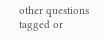other questions tagged or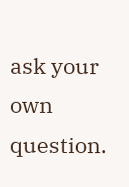ask your own question.